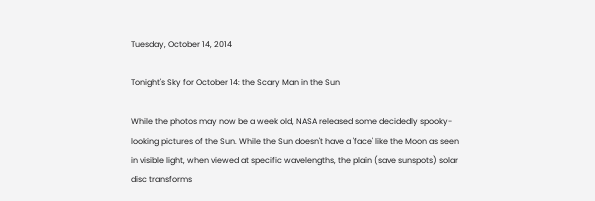Tuesday, October 14, 2014

Tonight's Sky for October 14: the Scary Man in the Sun

While the photos may now be a week old, NASA released some decidedly spooky-looking pictures of the Sun. While the Sun doesn't have a 'face' like the Moon as seen in visible light, when viewed at specific wavelengths, the plain (save sunspots) solar disc transforms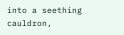into a seething cauldron,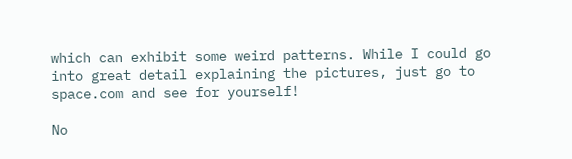which can exhibit some weird patterns. While I could go into great detail explaining the pictures, just go to space.com and see for yourself!

No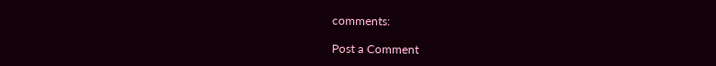comments:

Post a Comment